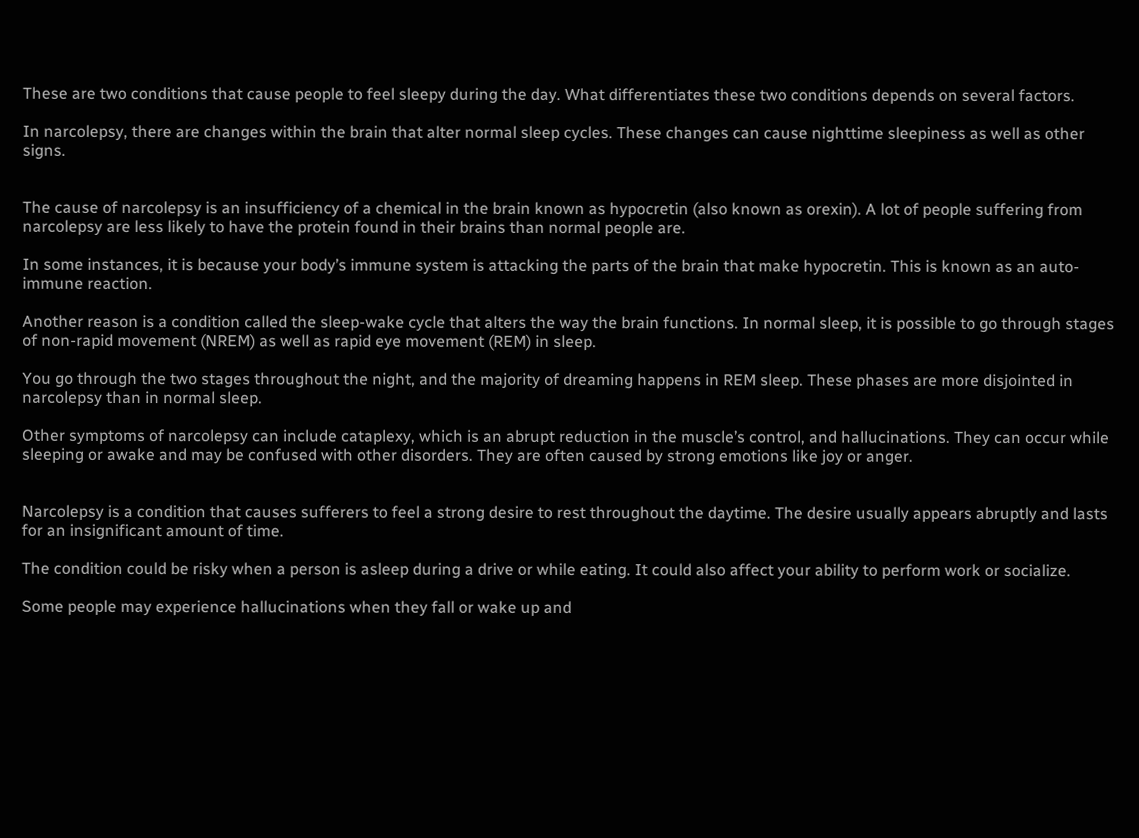These are two conditions that cause people to feel sleepy during the day. What differentiates these two conditions depends on several factors.

In narcolepsy, there are changes within the brain that alter normal sleep cycles. These changes can cause nighttime sleepiness as well as other signs.


The cause of narcolepsy is an insufficiency of a chemical in the brain known as hypocretin (also known as orexin). A lot of people suffering from narcolepsy are less likely to have the protein found in their brains than normal people are.

In some instances, it is because your body’s immune system is attacking the parts of the brain that make hypocretin. This is known as an auto-immune reaction.

Another reason is a condition called the sleep-wake cycle that alters the way the brain functions. In normal sleep, it is possible to go through stages of non-rapid movement (NREM) as well as rapid eye movement (REM) in sleep.

You go through the two stages throughout the night, and the majority of dreaming happens in REM sleep. These phases are more disjointed in narcolepsy than in normal sleep.

Other symptoms of narcolepsy can include cataplexy, which is an abrupt reduction in the muscle’s control, and hallucinations. They can occur while sleeping or awake and may be confused with other disorders. They are often caused by strong emotions like joy or anger.


Narcolepsy is a condition that causes sufferers to feel a strong desire to rest throughout the daytime. The desire usually appears abruptly and lasts for an insignificant amount of time.

The condition could be risky when a person is asleep during a drive or while eating. It could also affect your ability to perform work or socialize.

Some people may experience hallucinations when they fall or wake up and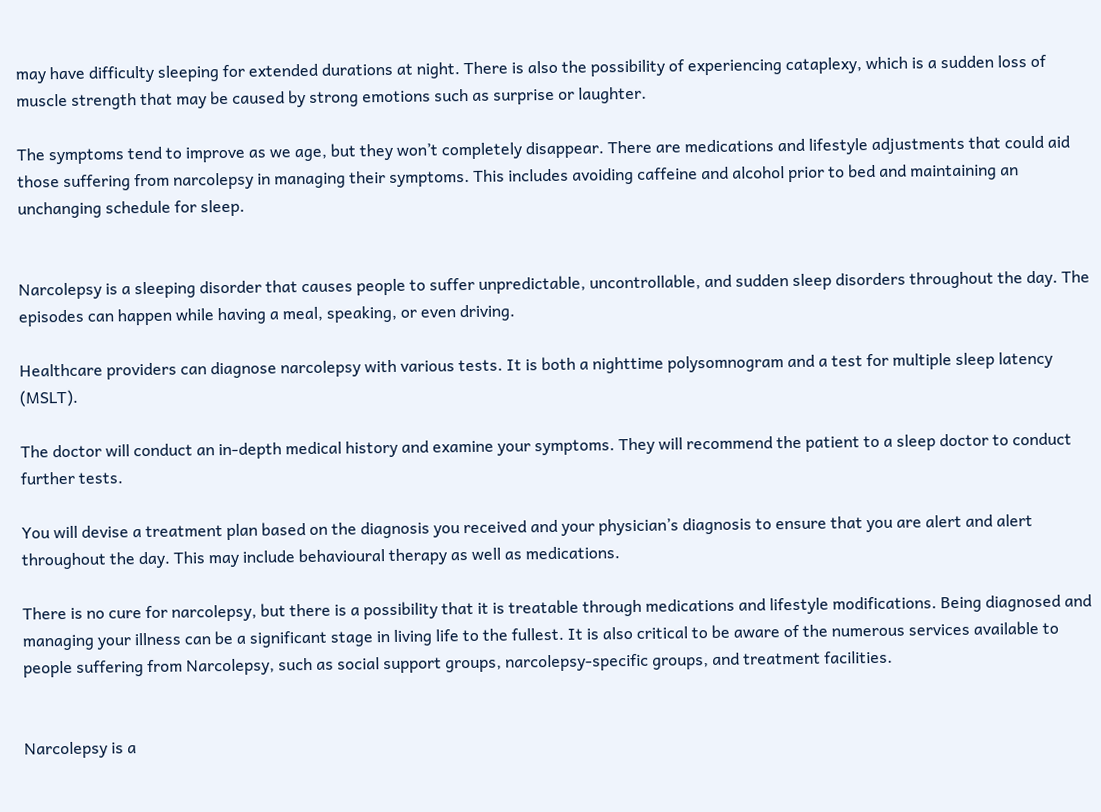may have difficulty sleeping for extended durations at night. There is also the possibility of experiencing cataplexy, which is a sudden loss of muscle strength that may be caused by strong emotions such as surprise or laughter.

The symptoms tend to improve as we age, but they won’t completely disappear. There are medications and lifestyle adjustments that could aid those suffering from narcolepsy in managing their symptoms. This includes avoiding caffeine and alcohol prior to bed and maintaining an unchanging schedule for sleep.


Narcolepsy is a sleeping disorder that causes people to suffer unpredictable, uncontrollable, and sudden sleep disorders throughout the day. The episodes can happen while having a meal, speaking, or even driving.

Healthcare providers can diagnose narcolepsy with various tests. It is both a nighttime polysomnogram and a test for multiple sleep latency (MSLT).

The doctor will conduct an in-depth medical history and examine your symptoms. They will recommend the patient to a sleep doctor to conduct further tests.

You will devise a treatment plan based on the diagnosis you received and your physician’s diagnosis to ensure that you are alert and alert throughout the day. This may include behavioural therapy as well as medications.

There is no cure for narcolepsy, but there is a possibility that it is treatable through medications and lifestyle modifications. Being diagnosed and managing your illness can be a significant stage in living life to the fullest. It is also critical to be aware of the numerous services available to people suffering from Narcolepsy, such as social support groups, narcolepsy-specific groups, and treatment facilities.


Narcolepsy is a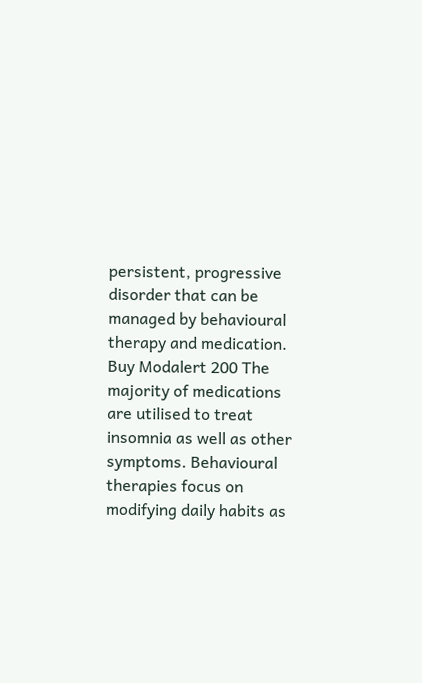persistent, progressive disorder that can be managed by behavioural therapy and medication. Buy Modalert 200 The majority of medications are utilised to treat insomnia as well as other symptoms. Behavioural therapies focus on modifying daily habits as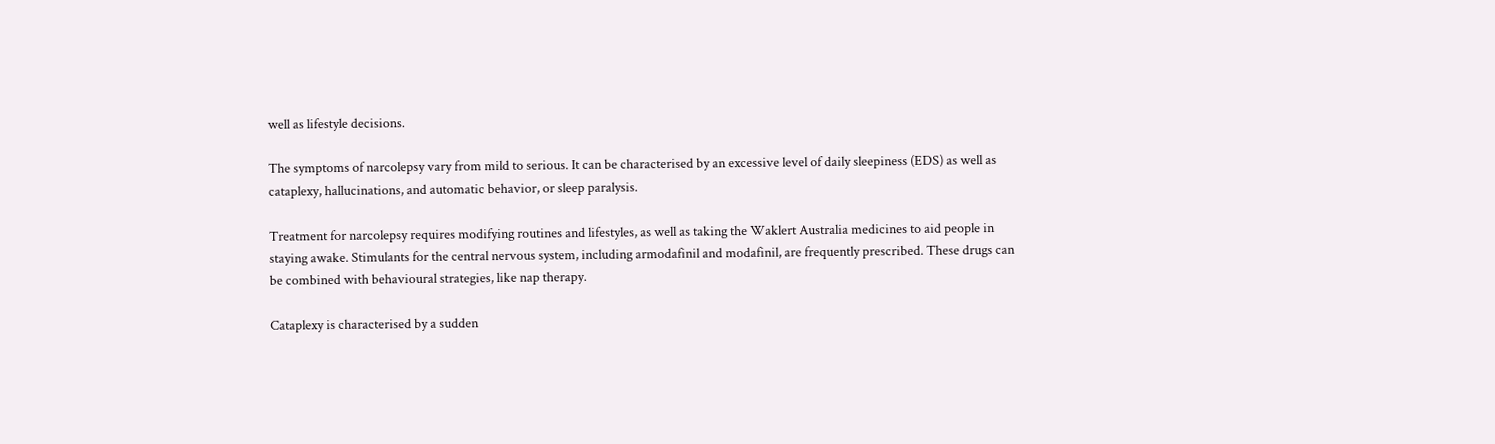well as lifestyle decisions.

The symptoms of narcolepsy vary from mild to serious. It can be characterised by an excessive level of daily sleepiness (EDS) as well as cataplexy, hallucinations, and automatic behavior, or sleep paralysis.

Treatment for narcolepsy requires modifying routines and lifestyles, as well as taking the Waklert Australia medicines to aid people in staying awake. Stimulants for the central nervous system, including armodafinil and modafinil, are frequently prescribed. These drugs can be combined with behavioural strategies, like nap therapy.

Cataplexy is characterised by a sudden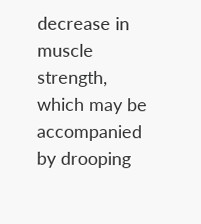decrease in muscle strength, which may be accompanied by drooping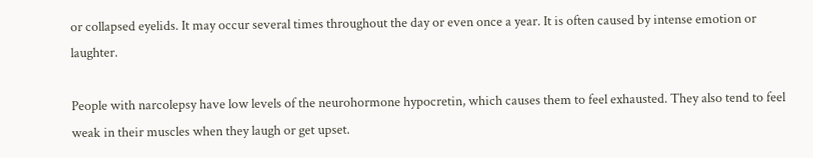or collapsed eyelids. It may occur several times throughout the day or even once a year. It is often caused by intense emotion or laughter.

People with narcolepsy have low levels of the neurohormone hypocretin, which causes them to feel exhausted. They also tend to feel weak in their muscles when they laugh or get upset.